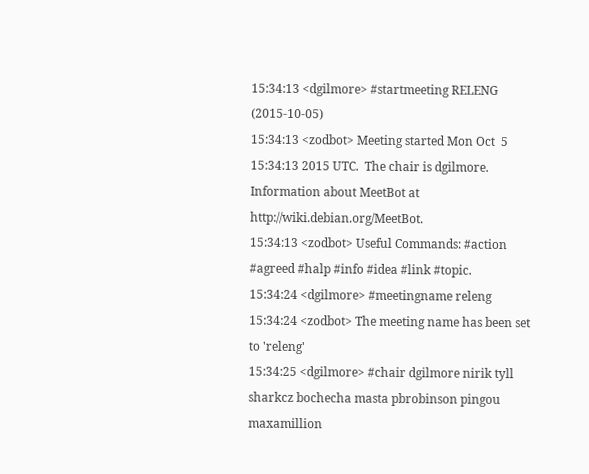15:34:13 <dgilmore> #startmeeting RELENG (2015-10-05)
15:34:13 <zodbot> Meeting started Mon Oct  5 15:34:13 2015 UTC.  The chair is dgilmore. Information about MeetBot at http://wiki.debian.org/MeetBot.
15:34:13 <zodbot> Useful Commands: #action #agreed #halp #info #idea #link #topic.
15:34:24 <dgilmore> #meetingname releng
15:34:24 <zodbot> The meeting name has been set to 'releng'
15:34:25 <dgilmore> #chair dgilmore nirik tyll sharkcz bochecha masta pbrobinson pingou maxamillion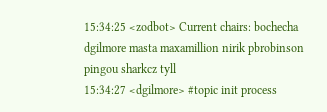15:34:25 <zodbot> Current chairs: bochecha dgilmore masta maxamillion nirik pbrobinson pingou sharkcz tyll
15:34:27 <dgilmore> #topic init process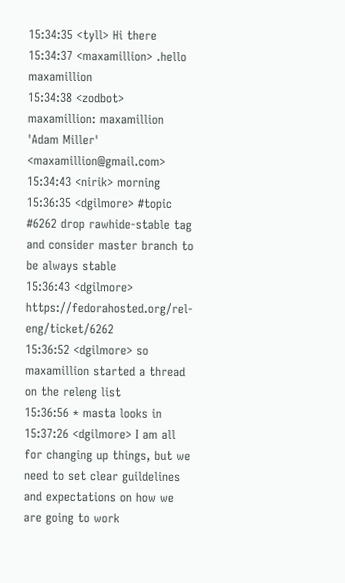15:34:35 <tyll> Hi there
15:34:37 <maxamillion> .hello maxamillion
15:34:38 <zodbot> maxamillion: maxamillion 'Adam Miller' <maxamillion@gmail.com>
15:34:43 <nirik> morning
15:36:35 <dgilmore> #topic #6262 drop rawhide-stable tag and consider master branch to be always stable
15:36:43 <dgilmore> https://fedorahosted.org/rel-eng/ticket/6262
15:36:52 <dgilmore> so maxamillion started a thread on the releng list
15:36:56 * masta looks in
15:37:26 <dgilmore> I am all for changing up things, but we need to set clear guildelines and expectations on how we are going to work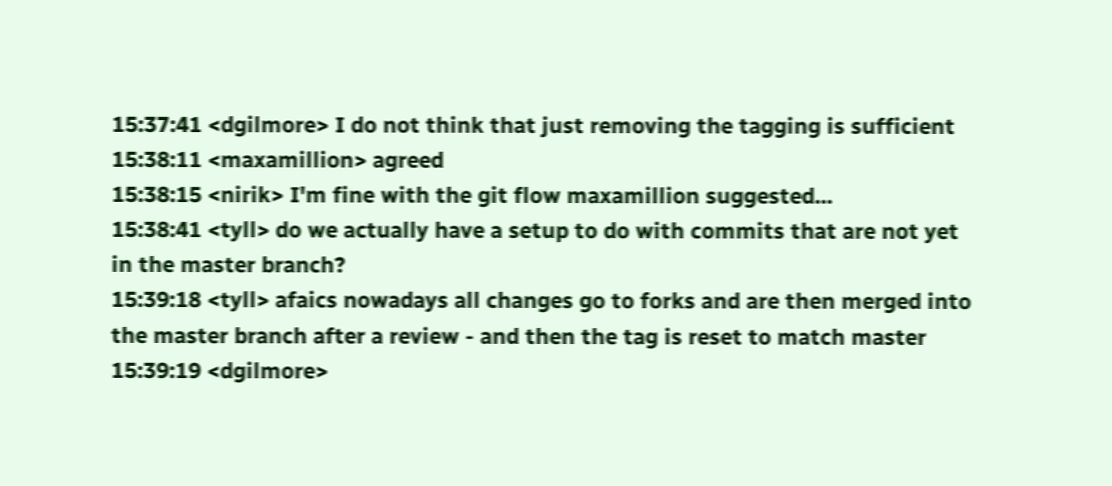15:37:41 <dgilmore> I do not think that just removing the tagging is sufficient
15:38:11 <maxamillion> agreed
15:38:15 <nirik> I'm fine with the git flow maxamillion suggested...
15:38:41 <tyll> do we actually have a setup to do with commits that are not yet in the master branch?
15:39:18 <tyll> afaics nowadays all changes go to forks and are then merged into the master branch after a review - and then the tag is reset to match master
15:39:19 <dgilmore>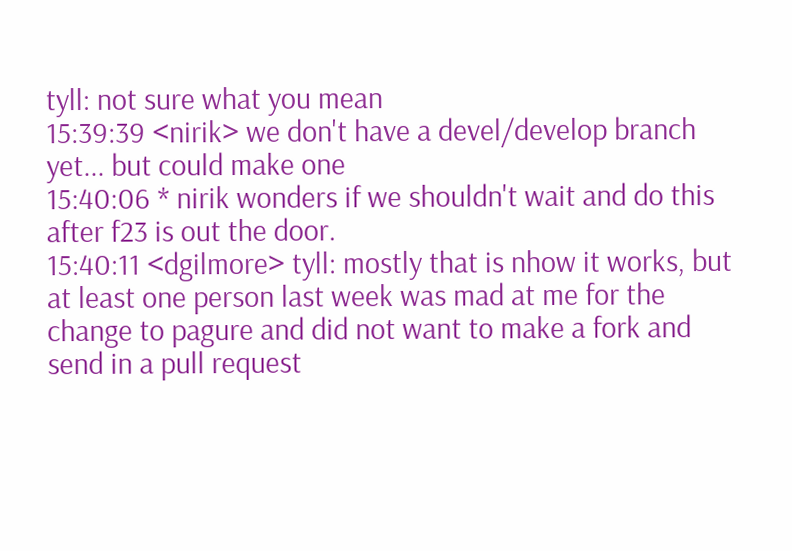tyll: not sure what you mean
15:39:39 <nirik> we don't have a devel/develop branch yet... but could make one
15:40:06 * nirik wonders if we shouldn't wait and do this after f23 is out the door.
15:40:11 <dgilmore> tyll: mostly that is nhow it works, but at least one person last week was mad at me for the change to pagure and did not want to make a fork and send in a pull request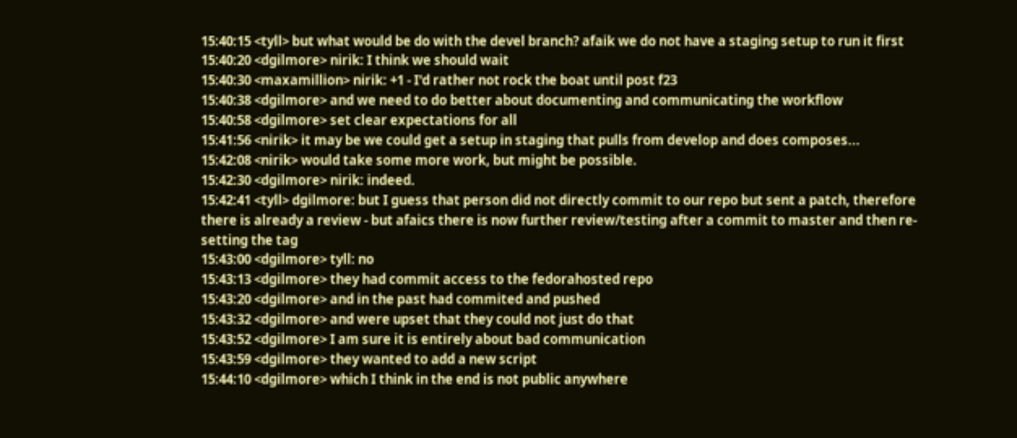15:40:15 <tyll> but what would be do with the devel branch? afaik we do not have a staging setup to run it first
15:40:20 <dgilmore> nirik: I think we should wait
15:40:30 <maxamillion> nirik: +1 - I'd rather not rock the boat until post f23
15:40:38 <dgilmore> and we need to do better about documenting and communicating the workflow
15:40:58 <dgilmore> set clear expectations for all
15:41:56 <nirik> it may be we could get a setup in staging that pulls from develop and does composes...
15:42:08 <nirik> would take some more work, but might be possible.
15:42:30 <dgilmore> nirik: indeed.
15:42:41 <tyll> dgilmore: but I guess that person did not directly commit to our repo but sent a patch, therefore there is already a review - but afaics there is now further review/testing after a commit to master and then re-setting the tag
15:43:00 <dgilmore> tyll: no
15:43:13 <dgilmore> they had commit access to the fedorahosted repo
15:43:20 <dgilmore> and in the past had commited and pushed
15:43:32 <dgilmore> and were upset that they could not just do that
15:43:52 <dgilmore> I am sure it is entirely about bad communication
15:43:59 <dgilmore> they wanted to add a new script
15:44:10 <dgilmore> which I think in the end is not public anywhere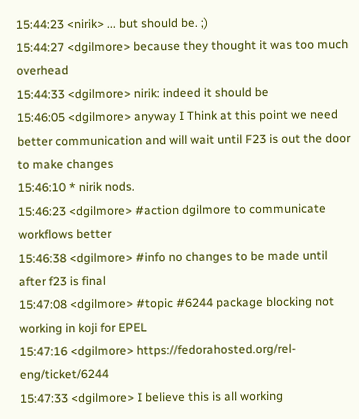15:44:23 <nirik> ... but should be. ;)
15:44:27 <dgilmore> because they thought it was too much overhead
15:44:33 <dgilmore> nirik: indeed it should be
15:46:05 <dgilmore> anyway I Think at this point we need better communication and will wait until F23 is out the door to make changes
15:46:10 * nirik nods.
15:46:23 <dgilmore> #action dgilmore to communicate workflows better
15:46:38 <dgilmore> #info no changes to be made until after f23 is final
15:47:08 <dgilmore> #topic #6244 package blocking not working in koji for EPEL
15:47:16 <dgilmore> https://fedorahosted.org/rel-eng/ticket/6244
15:47:33 <dgilmore> I believe this is all working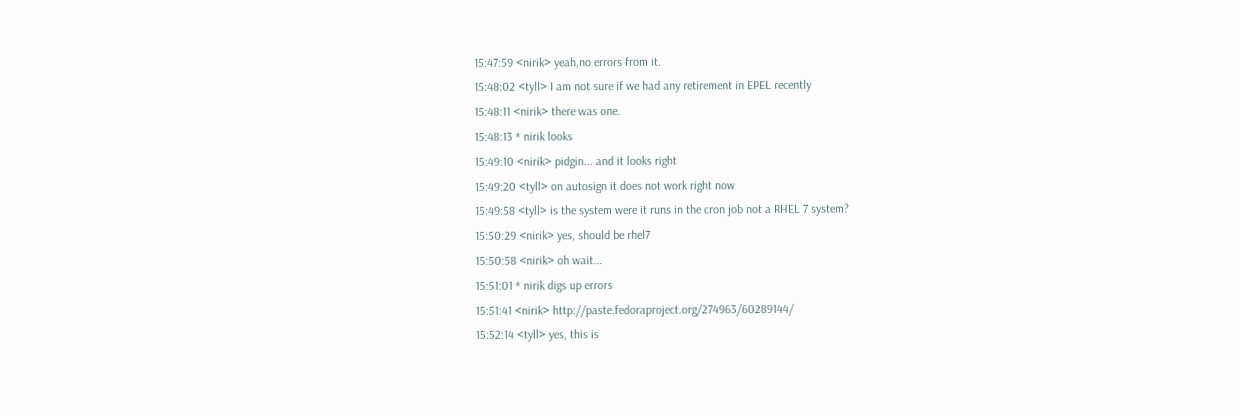15:47:59 <nirik> yeah,no errors from it.
15:48:02 <tyll> I am not sure if we had any retirement in EPEL recently
15:48:11 <nirik> there was one.
15:48:13 * nirik looks
15:49:10 <nirik> pidgin... and it looks right
15:49:20 <tyll> on autosign it does not work right now
15:49:58 <tyll> is the system were it runs in the cron job not a RHEL 7 system?
15:50:29 <nirik> yes, should be rhel7
15:50:58 <nirik> oh wait...
15:51:01 * nirik digs up errors
15:51:41 <nirik> http://paste.fedoraproject.org/274963/60289144/
15:52:14 <tyll> yes, this is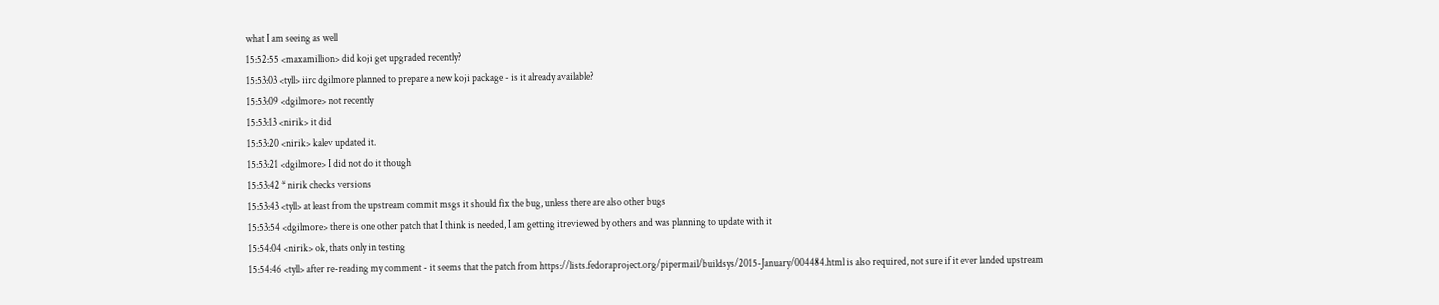what I am seeing as well
15:52:55 <maxamillion> did koji get upgraded recently?
15:53:03 <tyll> iirc dgilmore planned to prepare a new koji package - is it already available?
15:53:09 <dgilmore> not recently
15:53:13 <nirik> it did
15:53:20 <nirik> kalev updated it.
15:53:21 <dgilmore> I did not do it though
15:53:42 * nirik checks versions
15:53:43 <tyll> at least from the upstream commit msgs it should fix the bug, unless there are also other bugs
15:53:54 <dgilmore> there is one other patch that I think is needed, I am getting itreviewed by others and was planning to update with it
15:54:04 <nirik> ok, thats only in testing
15:54:46 <tyll> after re-reading my comment - it seems that the patch from https://lists.fedoraproject.org/pipermail/buildsys/2015-January/004484.html is also required, not sure if it ever landed upstream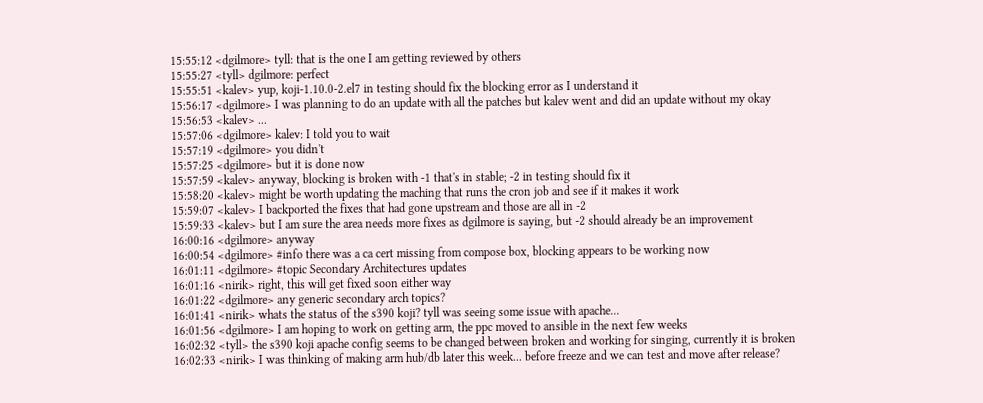15:55:12 <dgilmore> tyll: that is the one I am getting reviewed by others
15:55:27 <tyll> dgilmore: perfect
15:55:51 <kalev> yup, koji-1.10.0-2.el7 in testing should fix the blocking error as I understand it
15:56:17 <dgilmore> I was planning to do an update with all the patches but kalev went and did an update without my okay
15:56:53 <kalev> ...
15:57:06 <dgilmore> kalev: I told you to wait
15:57:19 <dgilmore> you didn't
15:57:25 <dgilmore> but it is done now
15:57:59 <kalev> anyway, blocking is broken with -1 that's in stable; -2 in testing should fix it
15:58:20 <kalev> might be worth updating the maching that runs the cron job and see if it makes it work
15:59:07 <kalev> I backported the fixes that had gone upstream and those are all in -2
15:59:33 <kalev> but I am sure the area needs more fixes as dgilmore is saying, but -2 should already be an improvement
16:00:16 <dgilmore> anyway
16:00:54 <dgilmore> #info there was a ca cert missing from compose box, blocking appears to be working now
16:01:11 <dgilmore> #topic Secondary Architectures updates
16:01:16 <nirik> right, this will get fixed soon either way
16:01:22 <dgilmore> any generic secondary arch topics?
16:01:41 <nirik> whats the status of the s390 koji? tyll was seeing some issue with apache...
16:01:56 <dgilmore> I am hoping to work on getting arm, the ppc moved to ansible in the next few weeks
16:02:32 <tyll> the s390 koji apache config seems to be changed between broken and working for singing, currently it is broken
16:02:33 <nirik> I was thinking of making arm hub/db later this week... before freeze and we can test and move after release?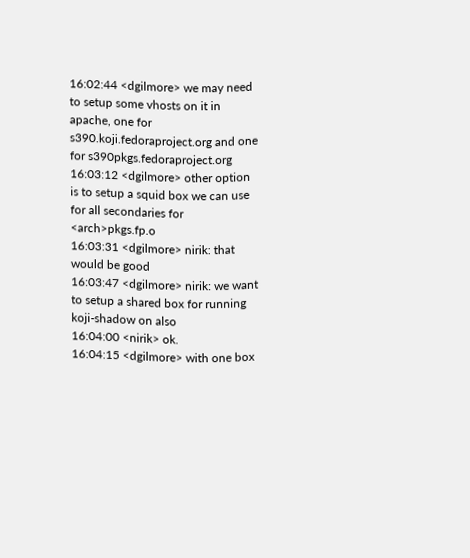16:02:44 <dgilmore> we may need to setup some vhosts on it in apache, one for s390.koji.fedoraproject.org and one for s390pkgs.fedoraproject.org
16:03:12 <dgilmore> other option is to setup a squid box we can use for all secondaries for <arch>pkgs.fp.o
16:03:31 <dgilmore> nirik: that would be good
16:03:47 <dgilmore> nirik: we want to setup a shared box for running koji-shadow on also
16:04:00 <nirik> ok.
16:04:15 <dgilmore> with one box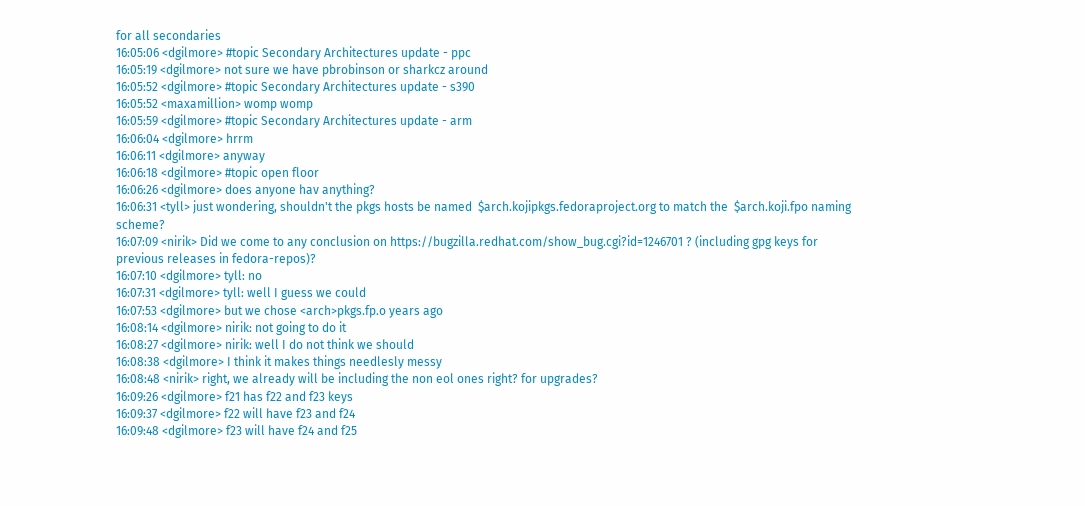for all secondaries
16:05:06 <dgilmore> #topic Secondary Architectures update - ppc
16:05:19 <dgilmore> not sure we have pbrobinson or sharkcz around
16:05:52 <dgilmore> #topic Secondary Architectures update - s390
16:05:52 <maxamillion> womp womp
16:05:59 <dgilmore> #topic Secondary Architectures update - arm
16:06:04 <dgilmore> hrrm
16:06:11 <dgilmore> anyway
16:06:18 <dgilmore> #topic open floor
16:06:26 <dgilmore> does anyone hav anything?
16:06:31 <tyll> just wondering, shouldn't the pkgs hosts be named  $arch.kojipkgs.fedoraproject.org to match the  $arch.koji.fpo naming scheme?
16:07:09 <nirik> Did we come to any conclusion on https://bugzilla.redhat.com/show_bug.cgi?id=1246701 ? (including gpg keys for previous releases in fedora-repos)?
16:07:10 <dgilmore> tyll: no
16:07:31 <dgilmore> tyll: well I guess we could
16:07:53 <dgilmore> but we chose <arch>pkgs.fp.o years ago
16:08:14 <dgilmore> nirik: not going to do it
16:08:27 <dgilmore> nirik: well I do not think we should
16:08:38 <dgilmore> I think it makes things needlesly messy
16:08:48 <nirik> right, we already will be including the non eol ones right? for upgrades?
16:09:26 <dgilmore> f21 has f22 and f23 keys
16:09:37 <dgilmore> f22 will have f23 and f24
16:09:48 <dgilmore> f23 will have f24 and f25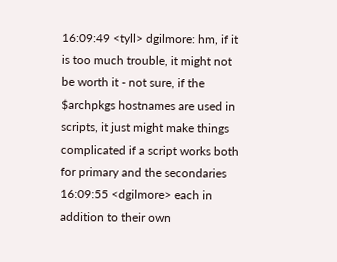16:09:49 <tyll> dgilmore: hm, if it is too much trouble, it might not be worth it - not sure, if the $archpkgs hostnames are used in scripts, it just might make things complicated if a script works both for primary and the secondaries
16:09:55 <dgilmore> each in addition to their own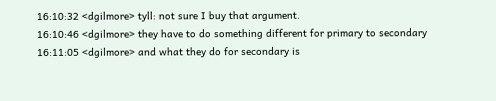16:10:32 <dgilmore> tyll: not sure I buy that argument.
16:10:46 <dgilmore> they have to do something different for primary to secondary
16:11:05 <dgilmore> and what they do for secondary is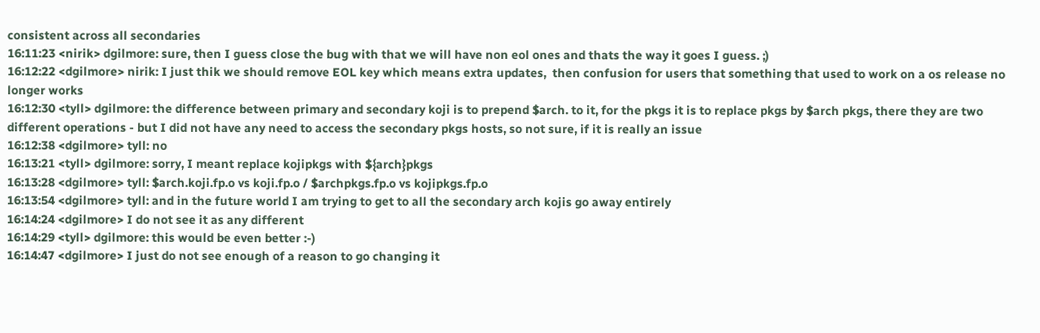consistent across all secondaries
16:11:23 <nirik> dgilmore: sure, then I guess close the bug with that we will have non eol ones and thats the way it goes I guess. ;)
16:12:22 <dgilmore> nirik: I just thik we should remove EOL key which means extra updates,  then confusion for users that something that used to work on a os release no longer works
16:12:30 <tyll> dgilmore: the difference between primary and secondary koji is to prepend $arch. to it, for the pkgs it is to replace pkgs by $arch pkgs, there they are two different operations - but I did not have any need to access the secondary pkgs hosts, so not sure, if it is really an issue
16:12:38 <dgilmore> tyll: no
16:13:21 <tyll> dgilmore: sorry, I meant replace kojipkgs with ${arch}pkgs
16:13:28 <dgilmore> tyll: $arch.koji.fp.o vs koji.fp.o / $archpkgs.fp.o vs kojipkgs.fp.o
16:13:54 <dgilmore> tyll: and in the future world I am trying to get to all the secondary arch kojis go away entirely
16:14:24 <dgilmore> I do not see it as any different
16:14:29 <tyll> dgilmore: this would be even better :-)
16:14:47 <dgilmore> I just do not see enough of a reason to go changing it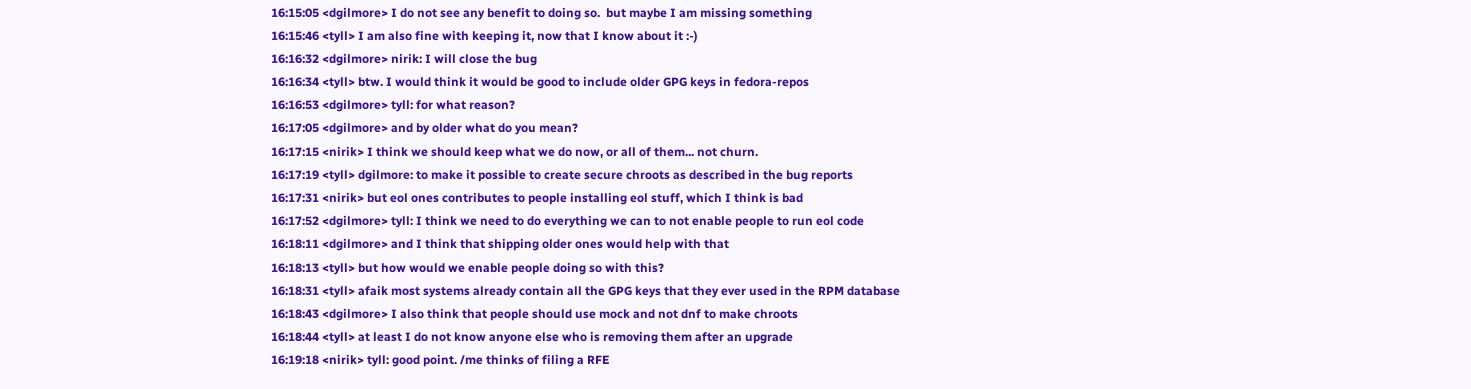16:15:05 <dgilmore> I do not see any benefit to doing so.  but maybe I am missing something
16:15:46 <tyll> I am also fine with keeping it, now that I know about it :-)
16:16:32 <dgilmore> nirik: I will close the bug
16:16:34 <tyll> btw. I would think it would be good to include older GPG keys in fedora-repos
16:16:53 <dgilmore> tyll: for what reason?
16:17:05 <dgilmore> and by older what do you mean?
16:17:15 <nirik> I think we should keep what we do now, or all of them... not churn.
16:17:19 <tyll> dgilmore: to make it possible to create secure chroots as described in the bug reports
16:17:31 <nirik> but eol ones contributes to people installing eol stuff, which I think is bad
16:17:52 <dgilmore> tyll: I think we need to do everything we can to not enable people to run eol code
16:18:11 <dgilmore> and I think that shipping older ones would help with that
16:18:13 <tyll> but how would we enable people doing so with this?
16:18:31 <tyll> afaik most systems already contain all the GPG keys that they ever used in the RPM database
16:18:43 <dgilmore> I also think that people should use mock and not dnf to make chroots
16:18:44 <tyll> at least I do not know anyone else who is removing them after an upgrade
16:19:18 <nirik> tyll: good point. /me thinks of filing a RFE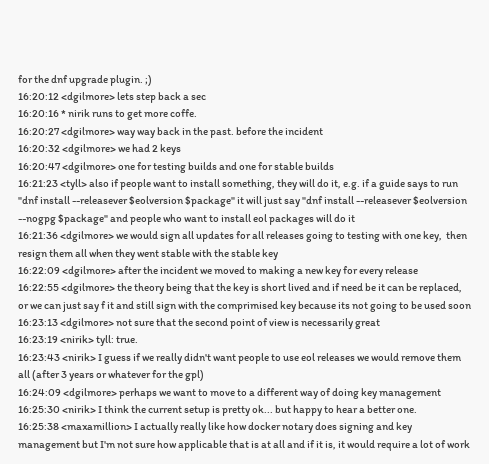for the dnf upgrade plugin. ;)
16:20:12 <dgilmore> lets step back a sec
16:20:16 * nirik runs to get more coffe.
16:20:27 <dgilmore> way way back in the past. before the incident
16:20:32 <dgilmore> we had 2 keys
16:20:47 <dgilmore> one for testing builds and one for stable builds
16:21:23 <tyll> also if people want to install something, they will do it, e.g. if a guide says to run "dnf install --releasever $eolversion $package" it will just say "dnf install --releasever $eolversion --nogpg $package" and people who want to install eol packages will do it
16:21:36 <dgilmore> we would sign all updates for all releases going to testing with one key,  then resign them all when they went stable with the stable key
16:22:09 <dgilmore> after the incident we moved to making a new key for every release
16:22:55 <dgilmore> the theory being that the key is short lived and if need be it can be replaced, or we can just say f it and still sign with the comprimised key because its not going to be used soon
16:23:13 <dgilmore> not sure that the second point of view is necessarily great
16:23:19 <nirik> tyll: true.
16:23:43 <nirik> I guess if we really didn't want people to use eol releases we would remove them all (after 3 years or whatever for the gpl)
16:24:09 <dgilmore> perhaps we want to move to a different way of doing key management
16:25:30 <nirik> I think the current setup is pretty ok... but happy to hear a better one.
16:25:38 <maxamillion> I actually really like how docker notary does signing and key management but I'm not sure how applicable that is at all and if it is, it would require a lot of work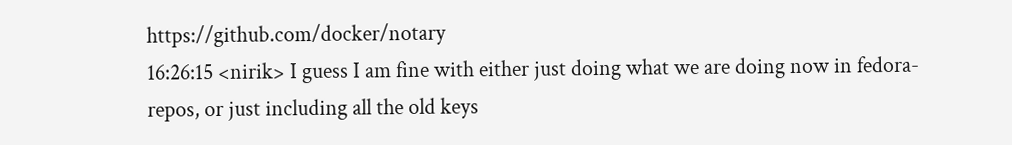https://github.com/docker/notary
16:26:15 <nirik> I guess I am fine with either just doing what we are doing now in fedora-repos, or just including all the old keys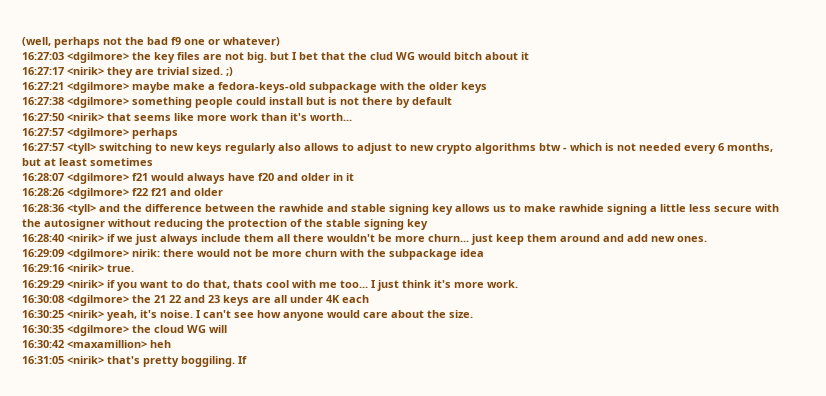(well, perhaps not the bad f9 one or whatever)
16:27:03 <dgilmore> the key files are not big. but I bet that the clud WG would bitch about it
16:27:17 <nirik> they are trivial sized. ;)
16:27:21 <dgilmore> maybe make a fedora-keys-old subpackage with the older keys
16:27:38 <dgilmore> something people could install but is not there by default
16:27:50 <nirik> that seems like more work than it's worth...
16:27:57 <dgilmore> perhaps
16:27:57 <tyll> switching to new keys regularly also allows to adjust to new crypto algorithms btw - which is not needed every 6 months, but at least sometimes
16:28:07 <dgilmore> f21 would always have f20 and older in it
16:28:26 <dgilmore> f22 f21 and older
16:28:36 <tyll> and the difference between the rawhide and stable signing key allows us to make rawhide signing a little less secure with the autosigner without reducing the protection of the stable signing key
16:28:40 <nirik> if we just always include them all there wouldn't be more churn... just keep them around and add new ones.
16:29:09 <dgilmore> nirik: there would not be more churn with the subpackage idea
16:29:16 <nirik> true.
16:29:29 <nirik> if you want to do that, thats cool with me too... I just think it's more work.
16:30:08 <dgilmore> the 21 22 and 23 keys are all under 4K each
16:30:25 <nirik> yeah, it's noise. I can't see how anyone would care about the size.
16:30:35 <dgilmore> the cloud WG will
16:30:42 <maxamillion> heh
16:31:05 <nirik> that's pretty boggiling. If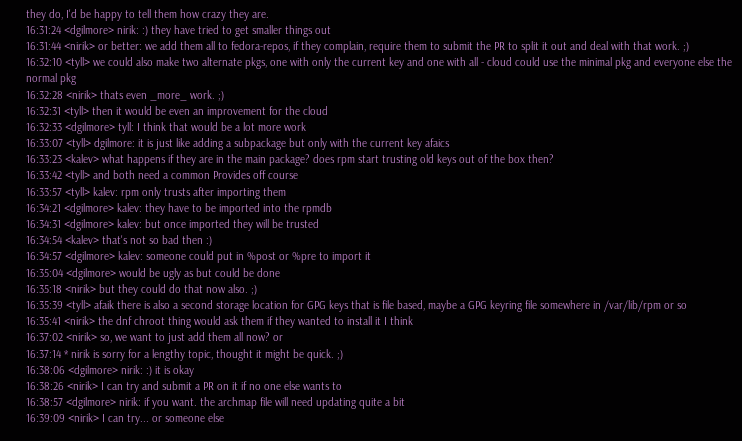they do, I'd be happy to tell them how crazy they are.
16:31:24 <dgilmore> nirik: :) they have tried to get smaller things out
16:31:44 <nirik> or better: we add them all to fedora-repos, if they complain, require them to submit the PR to split it out and deal with that work. ;)
16:32:10 <tyll> we could also make two alternate pkgs, one with only the current key and one with all - cloud could use the minimal pkg and everyone else the normal pkg
16:32:28 <nirik> thats even _more_ work. ;)
16:32:31 <tyll> then it would be even an improvement for the cloud
16:32:33 <dgilmore> tyll: I think that would be a lot more work
16:33:07 <tyll> dgilmore: it is just like adding a subpackage but only with the current key afaics
16:33:23 <kalev> what happens if they are in the main package? does rpm start trusting old keys out of the box then?
16:33:42 <tyll> and both need a common Provides off course
16:33:57 <tyll> kalev: rpm only trusts after importing them
16:34:21 <dgilmore> kalev: they have to be imported into the rpmdb
16:34:31 <dgilmore> kalev: but once imported they will be trusted
16:34:54 <kalev> that's not so bad then :)
16:34:57 <dgilmore> kalev: someone could put in %post or %pre to import it
16:35:04 <dgilmore> would be ugly as but could be done
16:35:18 <nirik> but they could do that now also. ;)
16:35:39 <tyll> afaik there is also a second storage location for GPG keys that is file based, maybe a GPG keyring file somewhere in /var/lib/rpm or so
16:35:41 <nirik> the dnf chroot thing would ask them if they wanted to install it I think
16:37:02 <nirik> so, we want to just add them all now? or
16:37:14 * nirik is sorry for a lengthy topic, thought it might be quick. ;)
16:38:06 <dgilmore> nirik: :) it is okay
16:38:26 <nirik> I can try and submit a PR on it if no one else wants to
16:38:57 <dgilmore> nirik: if you want. the archmap file will need updating quite a bit
16:39:09 <nirik> I can try... or someone else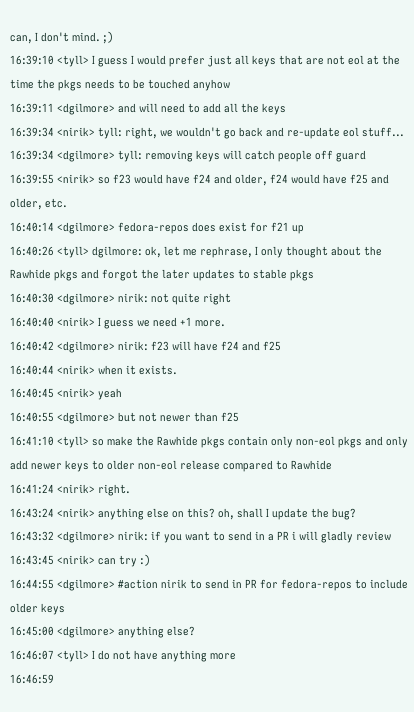can, I don't mind. ;)
16:39:10 <tyll> I guess I would prefer just all keys that are not eol at the time the pkgs needs to be touched anyhow
16:39:11 <dgilmore> and will need to add all the keys
16:39:34 <nirik> tyll: right, we wouldn't go back and re-update eol stuff...
16:39:34 <dgilmore> tyll: removing keys will catch people off guard
16:39:55 <nirik> so f23 would have f24 and older, f24 would have f25 and older, etc.
16:40:14 <dgilmore> fedora-repos does exist for f21 up
16:40:26 <tyll> dgilmore: ok, let me rephrase, I only thought about the Rawhide pkgs and forgot the later updates to stable pkgs
16:40:30 <dgilmore> nirik: not quite right
16:40:40 <nirik> I guess we need +1 more.
16:40:42 <dgilmore> nirik: f23 will have f24 and f25
16:40:44 <nirik> when it exists.
16:40:45 <nirik> yeah
16:40:55 <dgilmore> but not newer than f25
16:41:10 <tyll> so make the Rawhide pkgs contain only non-eol pkgs and only add newer keys to older non-eol release compared to Rawhide
16:41:24 <nirik> right.
16:43:24 <nirik> anything else on this? oh, shall I update the bug?
16:43:32 <dgilmore> nirik: if you want to send in a PR i will gladly review
16:43:45 <nirik> can try :)
16:44:55 <dgilmore> #action nirik to send in PR for fedora-repos to include older keys
16:45:00 <dgilmore> anything else?
16:46:07 <tyll> I do not have anything more
16:46:59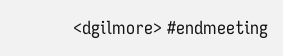<dgilmore> #endmeeting